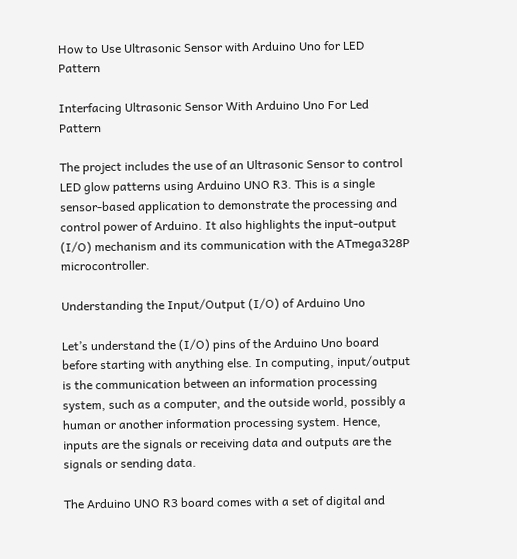How to Use Ultrasonic Sensor with Arduino Uno for LED Pattern

Interfacing Ultrasonic Sensor With Arduino Uno For Led Pattern

The project includes the use of an Ultrasonic Sensor to control LED glow patterns using Arduino UNO R3. This is a single sensor-based application to demonstrate the processing and control power of Arduino. It also highlights the input-output (I/O) mechanism and its communication with the ATmega328P microcontroller.

Understanding the Input/Output (I/O) of Arduino Uno

Let’s understand the (I/O) pins of the Arduino Uno board before starting with anything else. In computing, input/output is the communication between an information processing system, such as a computer, and the outside world, possibly a human or another information processing system. Hence, inputs are the signals or receiving data and outputs are the signals or sending data.

The Arduino UNO R3 board comes with a set of digital and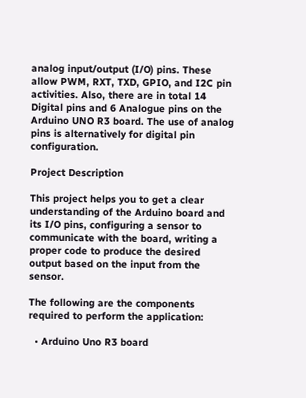analog input/output (I/O) pins. These allow PWM, RXT, TXD, GPIO, and I2C pin activities. Also, there are in total 14 Digital pins and 6 Analogue pins on the Arduino UNO R3 board. The use of analog pins is alternatively for digital pin configuration.

Project Description

This project helps you to get a clear understanding of the Arduino board and its I/O pins, configuring a sensor to communicate with the board, writing a proper code to produce the desired output based on the input from the sensor.

The following are the components required to perform the application:

  • Arduino Uno R3 board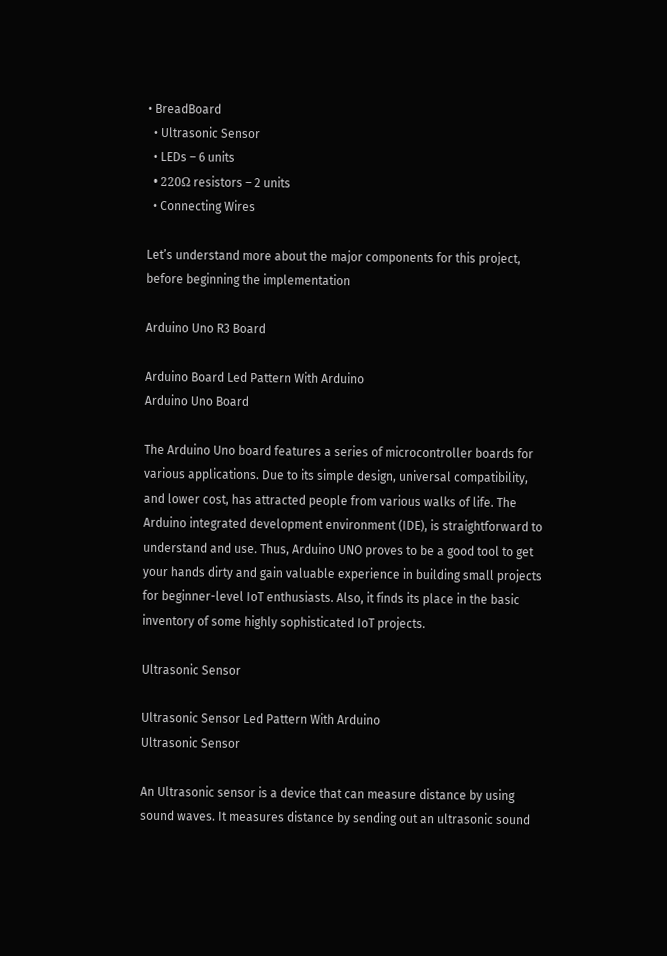• BreadBoard
  • Ultrasonic Sensor
  • LEDs – 6 units
  • 220Ω resistors – 2 units
  • Connecting Wires

Let’s understand more about the major components for this project, before beginning the implementation

Arduino Uno R3 Board

Arduino Board Led Pattern With Arduino
Arduino Uno Board

The Arduino Uno board features a series of microcontroller boards for various applications. Due to its simple design, universal compatibility, and lower cost, has attracted people from various walks of life. The Arduino integrated development environment (IDE), is straightforward to understand and use. Thus, Arduino UNO proves to be a good tool to get your hands dirty and gain valuable experience in building small projects for beginner-level IoT enthusiasts. Also, it finds its place in the basic inventory of some highly sophisticated IoT projects.

Ultrasonic Sensor

Ultrasonic Sensor Led Pattern With Arduino
Ultrasonic Sensor

An Ultrasonic sensor is a device that can measure distance by using sound waves. It measures distance by sending out an ultrasonic sound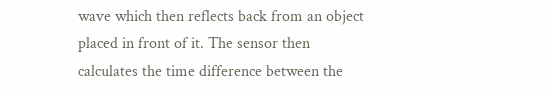wave which then reflects back from an object placed in front of it. The sensor then calculates the time difference between the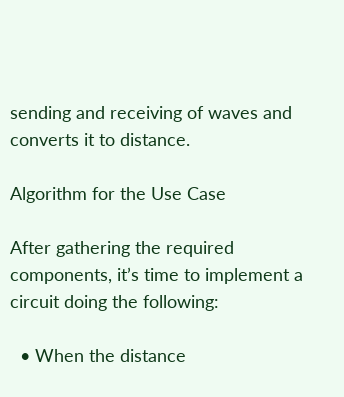sending and receiving of waves and converts it to distance.

Algorithm for the Use Case

After gathering the required components, it’s time to implement a circuit doing the following:

  • When the distance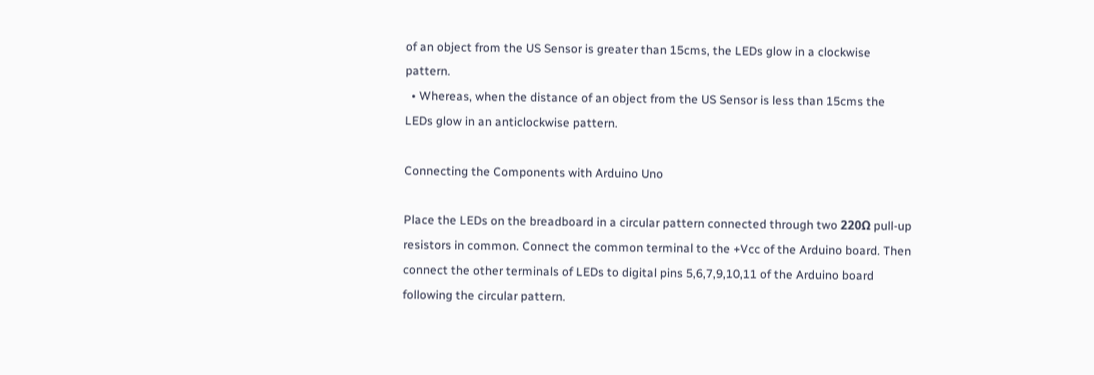of an object from the US Sensor is greater than 15cms, the LEDs glow in a clockwise pattern.
  • Whereas, when the distance of an object from the US Sensor is less than 15cms the LEDs glow in an anticlockwise pattern.

Connecting the Components with Arduino Uno

Place the LEDs on the breadboard in a circular pattern connected through two 220Ω pull-up resistors in common. Connect the common terminal to the +Vcc of the Arduino board. Then connect the other terminals of LEDs to digital pins 5,6,7,9,10,11 of the Arduino board following the circular pattern.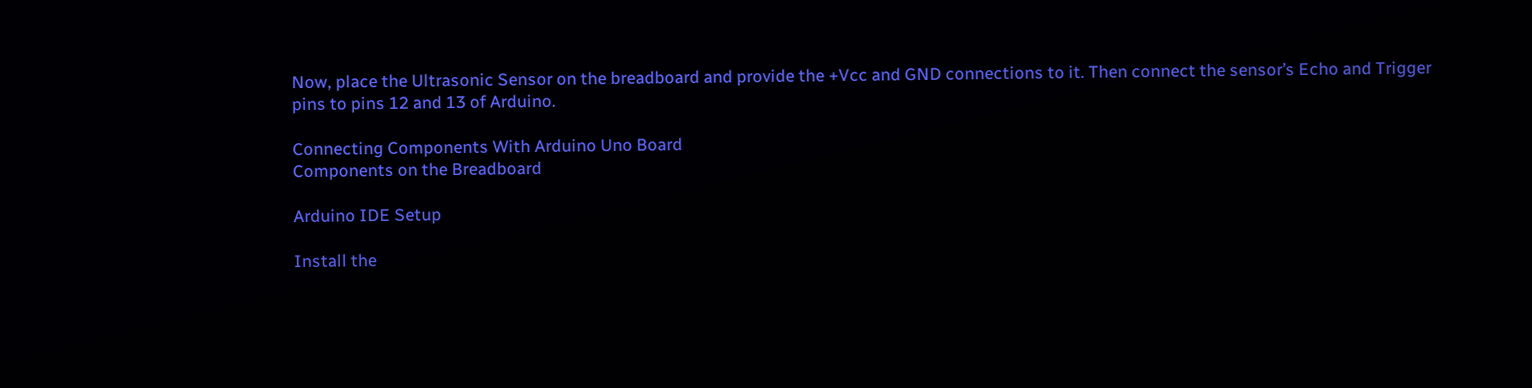Now, place the Ultrasonic Sensor on the breadboard and provide the +Vcc and GND connections to it. Then connect the sensor’s Echo and Trigger pins to pins 12 and 13 of Arduino.

Connecting Components With Arduino Uno Board
Components on the Breadboard

Arduino IDE Setup

Install the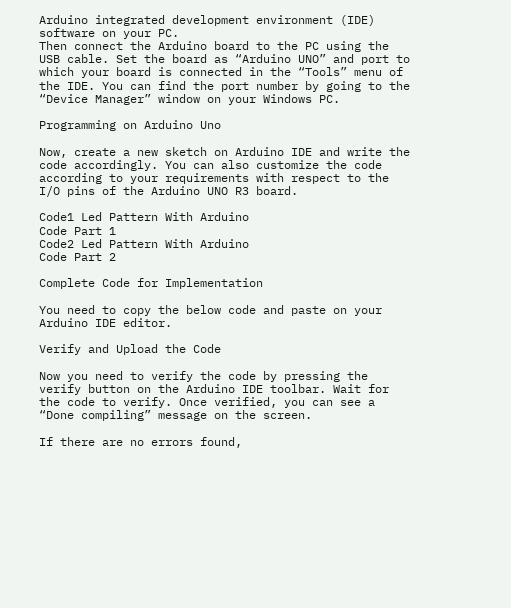Arduino integrated development environment (IDE) software on your PC.
Then connect the Arduino board to the PC using the USB cable. Set the board as “Arduino UNO” and port to which your board is connected in the “Tools” menu of the IDE. You can find the port number by going to the “Device Manager” window on your Windows PC.

Programming on Arduino Uno

Now, create a new sketch on Arduino IDE and write the code accordingly. You can also customize the code according to your requirements with respect to the I/O pins of the Arduino UNO R3 board.

Code1 Led Pattern With Arduino
Code Part 1
Code2 Led Pattern With Arduino
Code Part 2

Complete Code for Implementation

You need to copy the below code and paste on your Arduino IDE editor.

Verify and Upload the Code

Now you need to verify the code by pressing the verify button on the Arduino IDE toolbar. Wait for the code to verify. Once verified, you can see a “Done compiling” message on the screen.

If there are no errors found,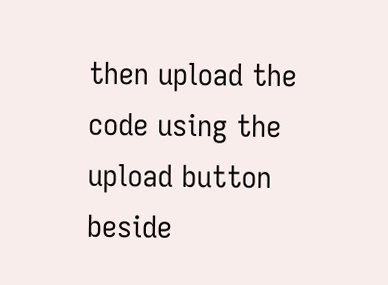then upload the code using the upload button beside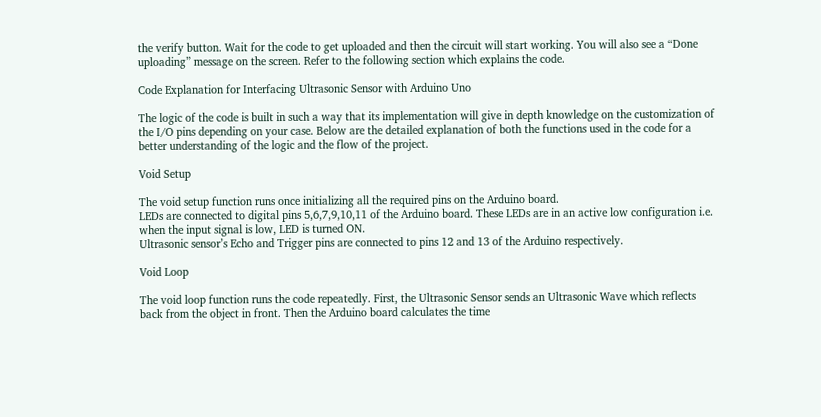the verify button. Wait for the code to get uploaded and then the circuit will start working. You will also see a “Done uploading” message on the screen. Refer to the following section which explains the code.

Code Explanation for Interfacing Ultrasonic Sensor with Arduino Uno

The logic of the code is built in such a way that its implementation will give in depth knowledge on the customization of the I/O pins depending on your case. Below are the detailed explanation of both the functions used in the code for a better understanding of the logic and the flow of the project.

Void Setup

The void setup function runs once initializing all the required pins on the Arduino board.
LEDs are connected to digital pins 5,6,7,9,10,11 of the Arduino board. These LEDs are in an active low configuration i.e. when the input signal is low, LED is turned ON.
Ultrasonic sensor’s Echo and Trigger pins are connected to pins 12 and 13 of the Arduino respectively.

Void Loop

The void loop function runs the code repeatedly. First, the Ultrasonic Sensor sends an Ultrasonic Wave which reflects back from the object in front. Then the Arduino board calculates the time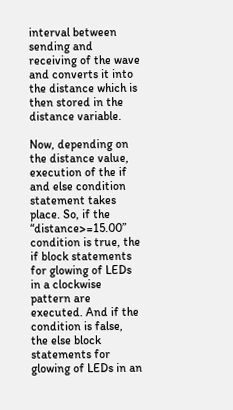interval between sending and receiving of the wave and converts it into the distance which is then stored in the distance variable.

Now, depending on the distance value, execution of the if and else condition statement takes place. So, if the “distance>=15.00” condition is true, the if block statements for glowing of LEDs in a clockwise pattern are executed. And if the condition is false, the else block statements for glowing of LEDs in an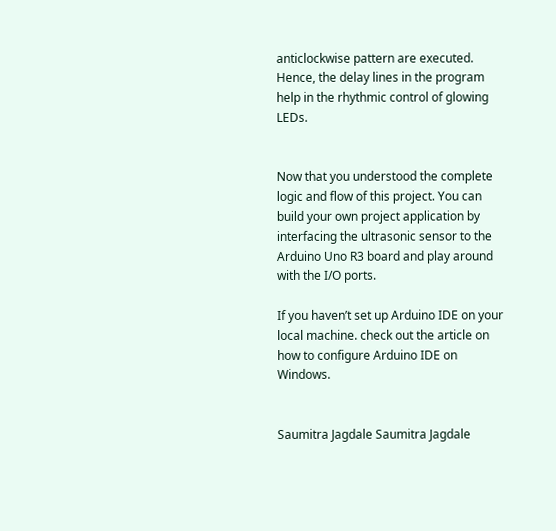anticlockwise pattern are executed. Hence, the delay lines in the program help in the rhythmic control of glowing LEDs.


Now that you understood the complete logic and flow of this project. You can build your own project application by interfacing the ultrasonic sensor to the Arduino Uno R3 board and play around with the I/O ports.

If you haven’t set up Arduino IDE on your local machine. check out the article on how to configure Arduino IDE on Windows.


Saumitra Jagdale Saumitra Jagdale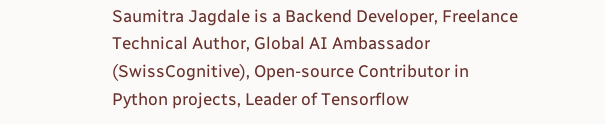Saumitra Jagdale is a Backend Developer, Freelance Technical Author, Global AI Ambassador (SwissCognitive), Open-source Contributor in Python projects, Leader of Tensorflow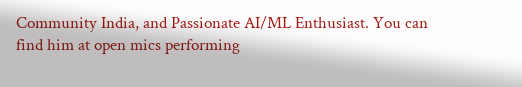Community India, and Passionate AI/ML Enthusiast. You can find him at open mics performing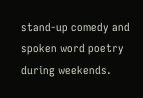stand-up comedy and spoken word poetry during weekends.